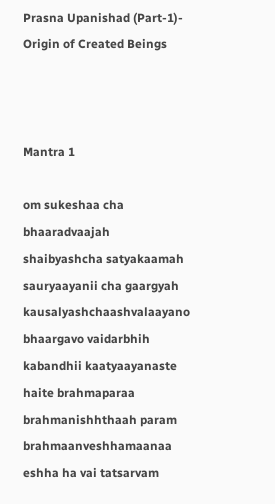Prasna Upanishad (Part-1)- Origin of Created Beings



Mantra 1

om sukeshaa cha bhaaradvaajah shaibyashcha satyakaamah sauryaayanii cha gaargyah kausalyashchaashvalaayano bhaargavo vaidarbhih kabandhii kaatyaayanaste haite brahmaparaa brahmanishhthaah param brahmaanveshhamaanaa eshha ha vai tatsarvam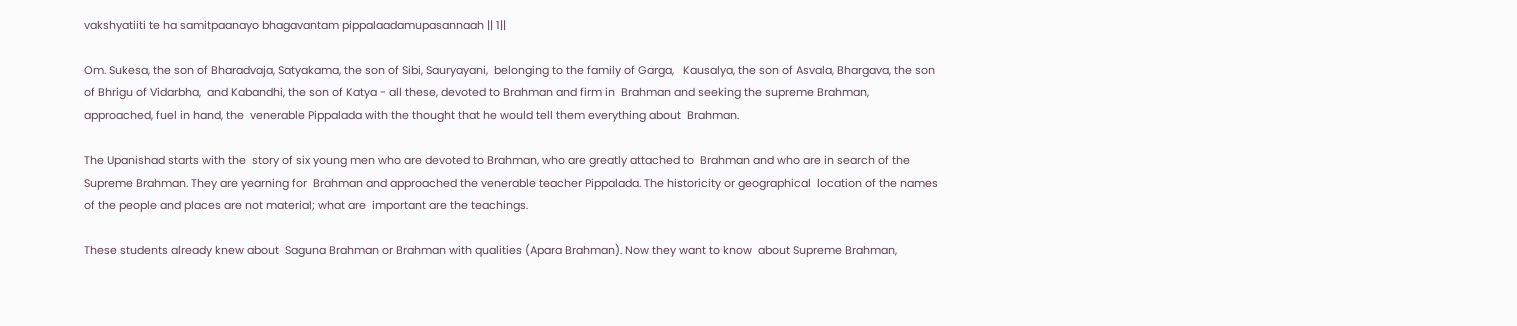vakshyatiiti te ha samitpaanayo bhagavantam pippalaadamupasannaah || 1||

Om. Sukesa, the son of Bharadvaja, Satyakama, the son of Sibi, Sauryayani,  belonging to the family of Garga,   Kausalya, the son of Asvala, Bhargava, the son of Bhrigu of Vidarbha,  and Kabandhi, the son of Katya - all these, devoted to Brahman and firm in  Brahman and seeking the supreme Brahman, approached, fuel in hand, the  venerable Pippalada with the thought that he would tell them everything about  Brahman.

The Upanishad starts with the  story of six young men who are devoted to Brahman, who are greatly attached to  Brahman and who are in search of the Supreme Brahman. They are yearning for  Brahman and approached the venerable teacher Pippalada. The historicity or geographical  location of the names of the people and places are not material; what are  important are the teachings.

These students already knew about  Saguna Brahman or Brahman with qualities (Apara Brahman). Now they want to know  about Supreme Brahman,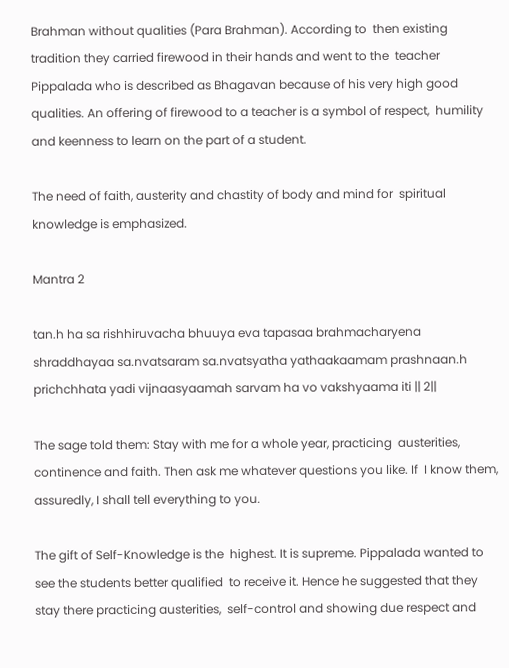Brahman without qualities (Para Brahman). According to  then existing tradition they carried firewood in their hands and went to the  teacher Pippalada who is described as Bhagavan because of his very high good  qualities. An offering of firewood to a teacher is a symbol of respect,  humility and keenness to learn on the part of a student.

The need of faith, austerity and chastity of body and mind for  spiritual knowledge is emphasized.

Mantra 2

tan.h ha sa rishhiruvacha bhuuya eva tapasaa brahmacharyena shraddhayaa sa.nvatsaram sa.nvatsyatha yathaakaamam prashnaan.h prichchhata yadi vijnaasyaamah sarvam ha vo vakshyaama iti || 2||

The sage told them: Stay with me for a whole year, practicing  austerities, continence and faith. Then ask me whatever questions you like. If  I know them, assuredly, I shall tell everything to you.

The gift of Self-Knowledge is the  highest. It is supreme. Pippalada wanted to see the students better qualified  to receive it. Hence he suggested that they stay there practicing austerities,  self-control and showing due respect and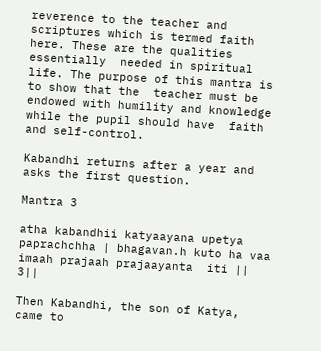reverence to the teacher and  scriptures which is termed faith here. These are the qualities essentially  needed in spiritual life. The purpose of this mantra is to show that the  teacher must be endowed with humility and knowledge while the pupil should have  faith and self-control.

Kabandhi returns after a year and  asks the first question.

Mantra 3

atha kabandhii katyaayana upetya paprachchha | bhagavan.h kuto ha vaa imaah prajaah prajaayanta  iti || 3||

Then Kabandhi, the son of Katya, came to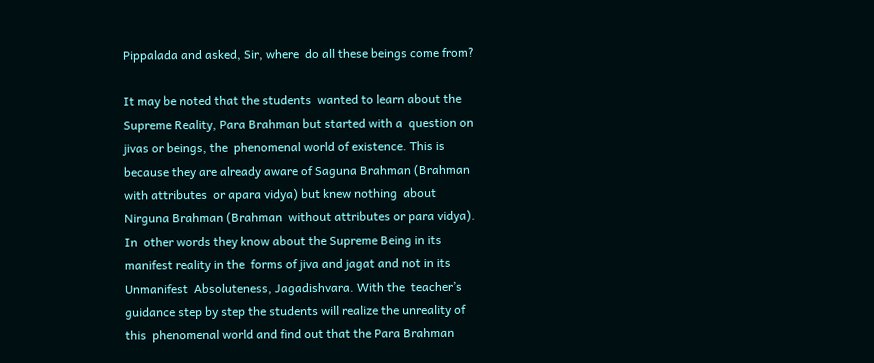Pippalada and asked, Sir, where  do all these beings come from?

It may be noted that the students  wanted to learn about the Supreme Reality, Para Brahman but started with a  question on jivas or beings, the  phenomenal world of existence. This is because they are already aware of Saguna Brahman (Brahman with attributes  or apara vidya) but knew nothing  about Nirguna Brahman (Brahman  without attributes or para vidya). In  other words they know about the Supreme Being in its manifest reality in the  forms of jiva and jagat and not in its Unmanifest  Absoluteness, Jagadishvara. With the  teacher’s guidance step by step the students will realize the unreality of this  phenomenal world and find out that the Para Brahman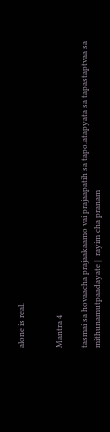alone is real.


Mantra 4

tasmai sa hovaacha prajaakaamo vai prajaapatih sa tapo.atapyata sa tapastaptvaa sa mithunamutpaadayate |  rayim cha pranam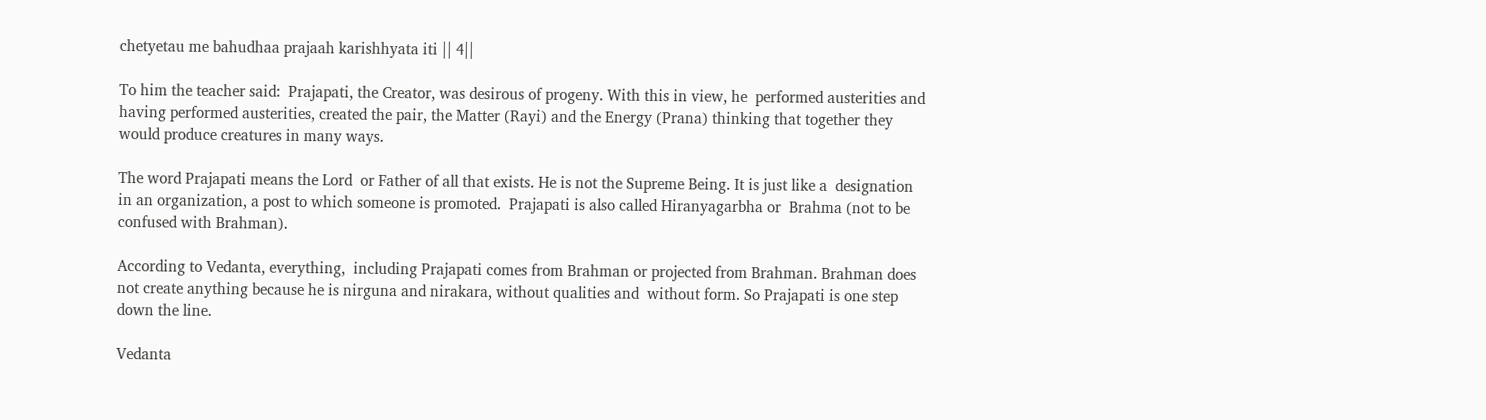chetyetau me bahudhaa prajaah karishhyata iti || 4||

To him the teacher said:  Prajapati, the Creator, was desirous of progeny. With this in view, he  performed austerities and having performed austerities, created the pair, the Matter (Rayi) and the Energy (Prana) thinking that together they  would produce creatures in many ways.

The word Prajapati means the Lord  or Father of all that exists. He is not the Supreme Being. It is just like a  designation in an organization, a post to which someone is promoted.  Prajapati is also called Hiranyagarbha or  Brahma (not to be confused with Brahman).

According to Vedanta, everything,  including Prajapati comes from Brahman or projected from Brahman. Brahman does  not create anything because he is nirguna and nirakara, without qualities and  without form. So Prajapati is one step down the line.

Vedanta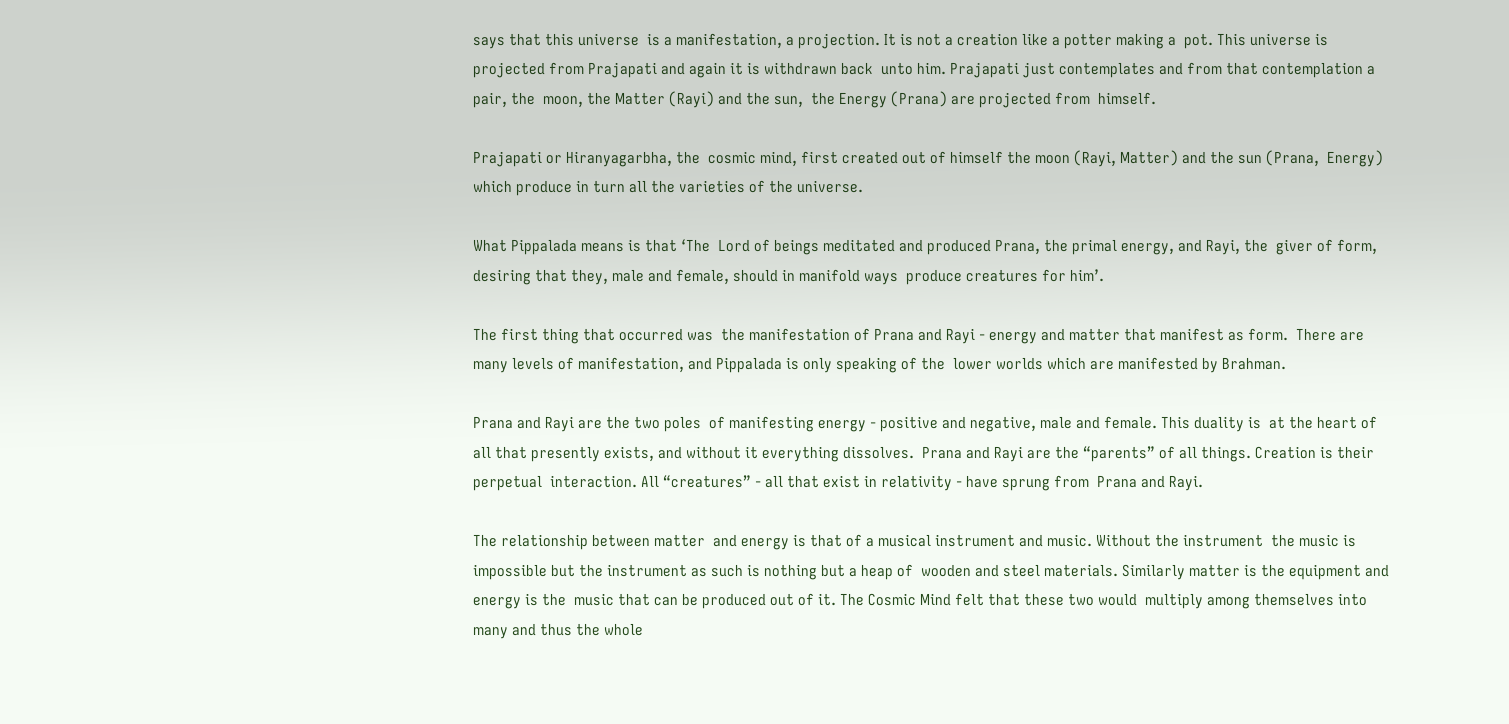says that this universe  is a manifestation, a projection. It is not a creation like a potter making a  pot. This universe is projected from Prajapati and again it is withdrawn back  unto him. Prajapati just contemplates and from that contemplation a pair, the  moon, the Matter (Rayi) and the sun,  the Energy (Prana) are projected from  himself.

Prajapati or Hiranyagarbha, the  cosmic mind, first created out of himself the moon (Rayi, Matter) and the sun (Prana,  Energy) which produce in turn all the varieties of the universe.

What Pippalada means is that ‘The  Lord of beings meditated and produced Prana, the primal energy, and Rayi, the  giver of form, desiring that they, male and female, should in manifold ways  produce creatures for him’.

The first thing that occurred was  the manifestation of Prana and Rayi - energy and matter that manifest as form.  There are many levels of manifestation, and Pippalada is only speaking of the  lower worlds which are manifested by Brahman.

Prana and Rayi are the two poles  of manifesting energy - positive and negative, male and female. This duality is  at the heart of all that presently exists, and without it everything dissolves.  Prana and Rayi are the “parents” of all things. Creation is their perpetual  interaction. All “creatures” - all that exist in relativity - have sprung from  Prana and Rayi.

The relationship between matter  and energy is that of a musical instrument and music. Without the instrument  the music is impossible but the instrument as such is nothing but a heap of  wooden and steel materials. Similarly matter is the equipment and energy is the  music that can be produced out of it. The Cosmic Mind felt that these two would  multiply among themselves into many and thus the whole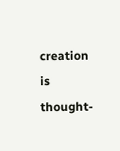creation is  thought-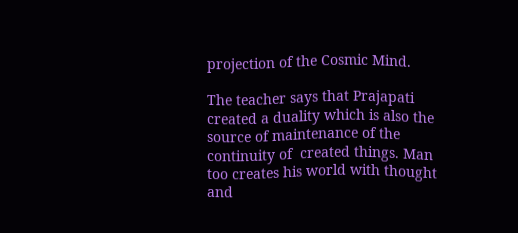projection of the Cosmic Mind.

The teacher says that Prajapati  created a duality which is also the source of maintenance of the continuity of  created things. Man too creates his world with thought and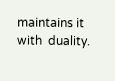maintains it with  duality.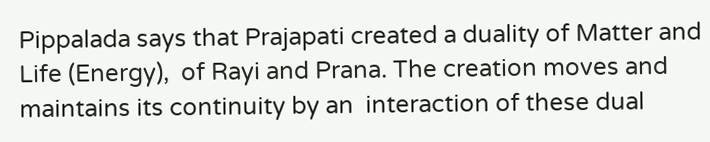Pippalada says that Prajapati created a duality of Matter and Life (Energy),  of Rayi and Prana. The creation moves and maintains its continuity by an  interaction of these dual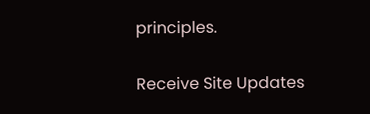principles.

Receive Site Updates